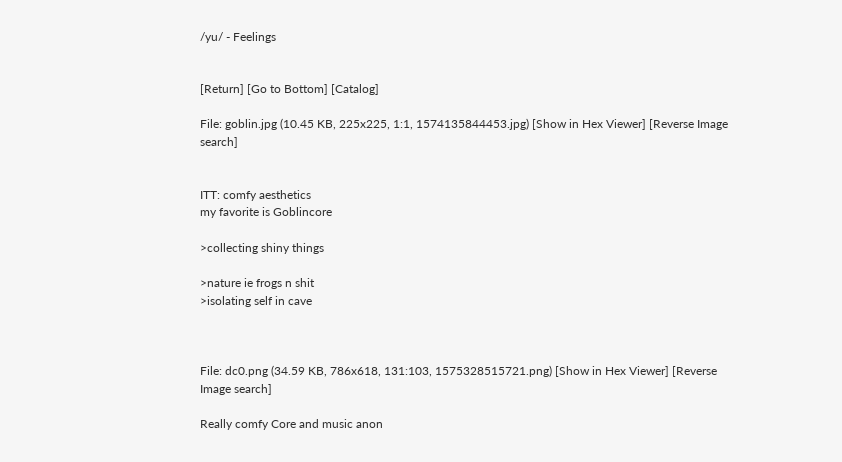/yu/ - Feelings


[Return] [Go to Bottom] [Catalog]

File: goblin.jpg (10.45 KB, 225x225, 1:1, 1574135844453.jpg) [Show in Hex Viewer] [Reverse Image search]


ITT: comfy aesthetics
my favorite is Goblincore

>collecting shiny things

>nature ie frogs n shit
>isolating self in cave



File: dc0.png (34.59 KB, 786x618, 131:103, 1575328515721.png) [Show in Hex Viewer] [Reverse Image search]

Really comfy Core and music anon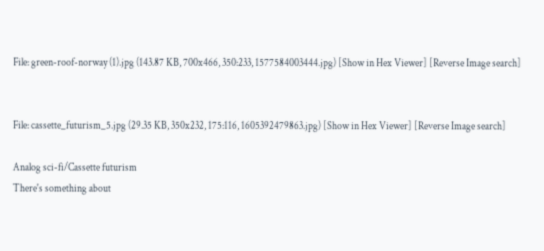File: green-roof-norway (1).jpg (143.87 KB, 700x466, 350:233, 1577584003444.jpg) [Show in Hex Viewer] [Reverse Image search]


File: cassette_futurism_5.jpg (29.35 KB, 350x232, 175:116, 1605392479863.jpg) [Show in Hex Viewer] [Reverse Image search]

Analog sci-fi/Cassette futurism
There's something about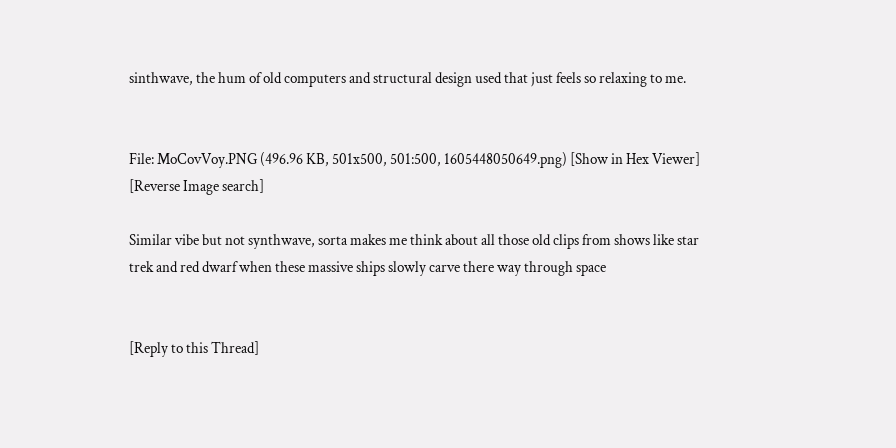sinthwave, the hum of old computers and structural design used that just feels so relaxing to me.


File: MoCovVoy.PNG (496.96 KB, 501x500, 501:500, 1605448050649.png) [Show in Hex Viewer] [Reverse Image search]

Similar vibe but not synthwave, sorta makes me think about all those old clips from shows like star trek and red dwarf when these massive ships slowly carve there way through space


[Reply to this Thread]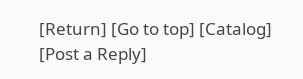[Return] [Go to top] [Catalog]
[Post a Reply]